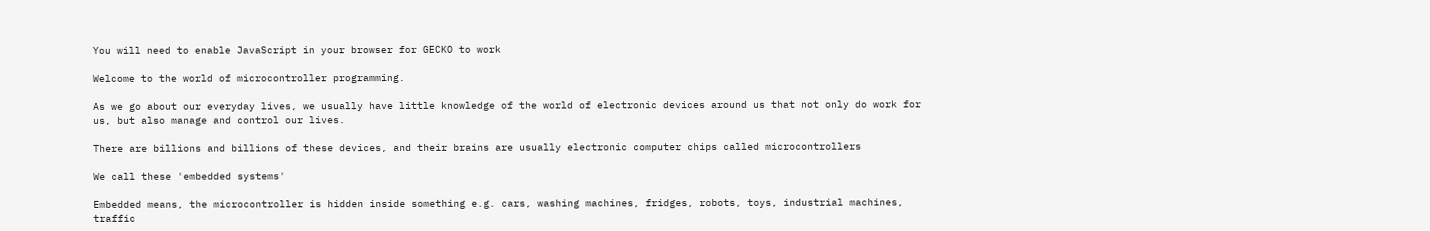You will need to enable JavaScript in your browser for GECKO to work

Welcome to the world of microcontroller programming.

As we go about our everyday lives, we usually have little knowledge of the world of electronic devices around us that not only do work for us, but also manage and control our lives.

There are billions and billions of these devices, and their brains are usually electronic computer chips called microcontrollers

We call these 'embedded systems'

Embedded means, the microcontroller is hidden inside something e.g. cars, washing machines, fridges, robots, toys, industrial machines, traffic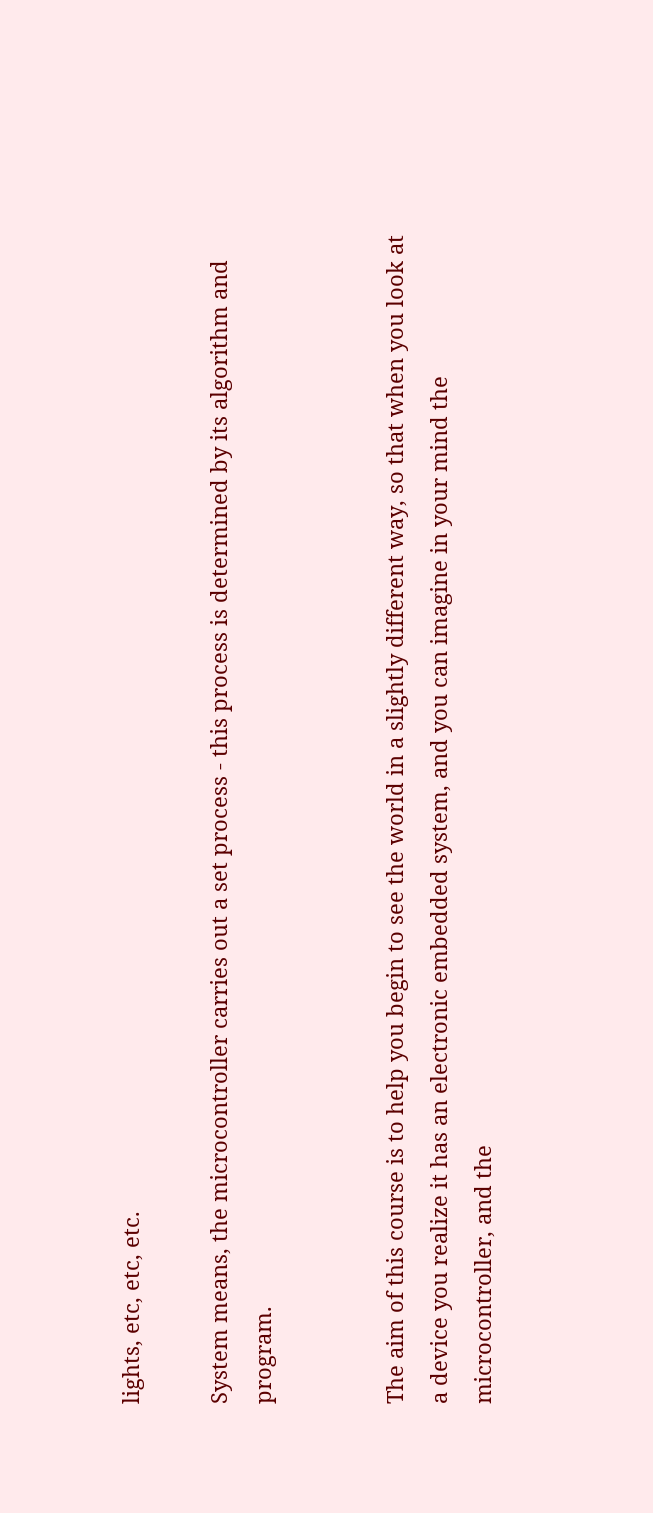lights, etc, etc, etc.

System means, the microcontroller carries out a set process - this process is determined by its algorithm and program.


The aim of this course is to help you begin to see the world in a slightly different way, so that when you look at a device you realize it has an electronic embedded system, and you can imagine in your mind the microcontroller, and the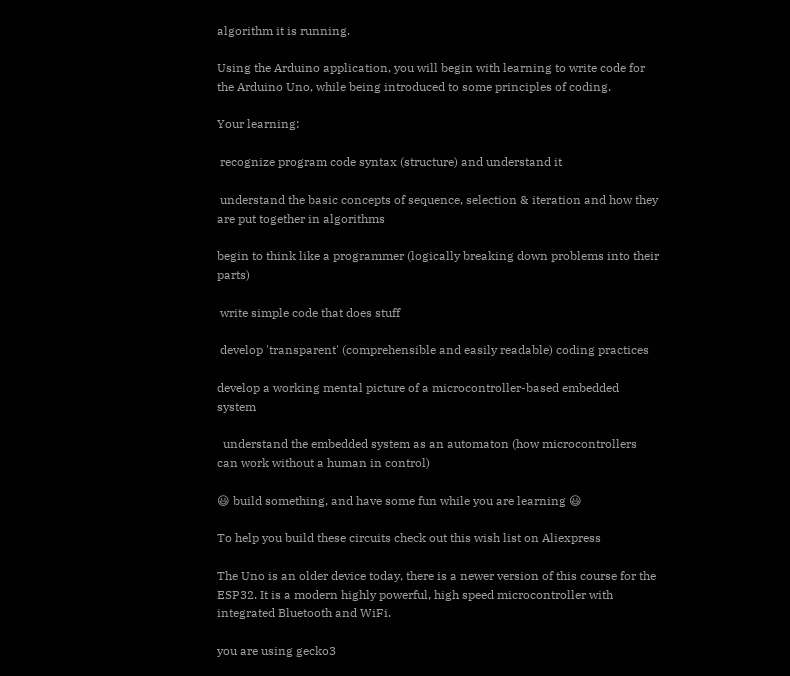algorithm it is running.

Using the Arduino application, you will begin with learning to write code for the Arduino Uno, while being introduced to some principles of coding.

Your learning:

 recognize program code syntax (structure) and understand it

 understand the basic concepts of sequence, selection & iteration and how they are put together in algorithms

begin to think like a programmer (logically breaking down problems into their parts)

 write simple code that does stuff

 develop 'transparent' (comprehensible and easily readable) coding practices

develop a working mental picture of a microcontroller-based embedded system

  understand the embedded system as an automaton (how microcontrollers can work without a human in control)

😃 build something, and have some fun while you are learning 😃

To help you build these circuits check out this wish list on Aliexpress

The Uno is an older device today, there is a newer version of this course for the ESP32. It is a modern highly powerful, high speed microcontroller with integrated Bluetooth and WiFi.

you are using gecko3